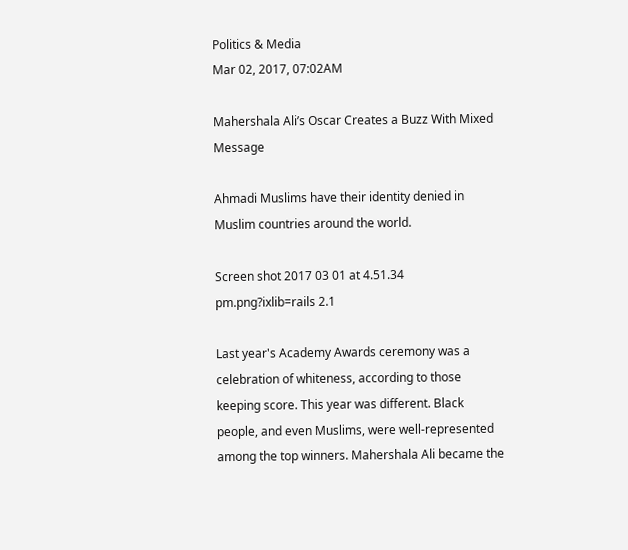Politics & Media
Mar 02, 2017, 07:02AM

Mahershala Ali’s Oscar Creates a Buzz With Mixed Message

Ahmadi Muslims have their identity denied in Muslim countries around the world.

Screen shot 2017 03 01 at 4.51.34 pm.png?ixlib=rails 2.1

Last year's Academy Awards ceremony was a celebration of whiteness, according to those keeping score. This year was different. Black people, and even Muslims, were well-represented among the top winners. Mahershala Ali became the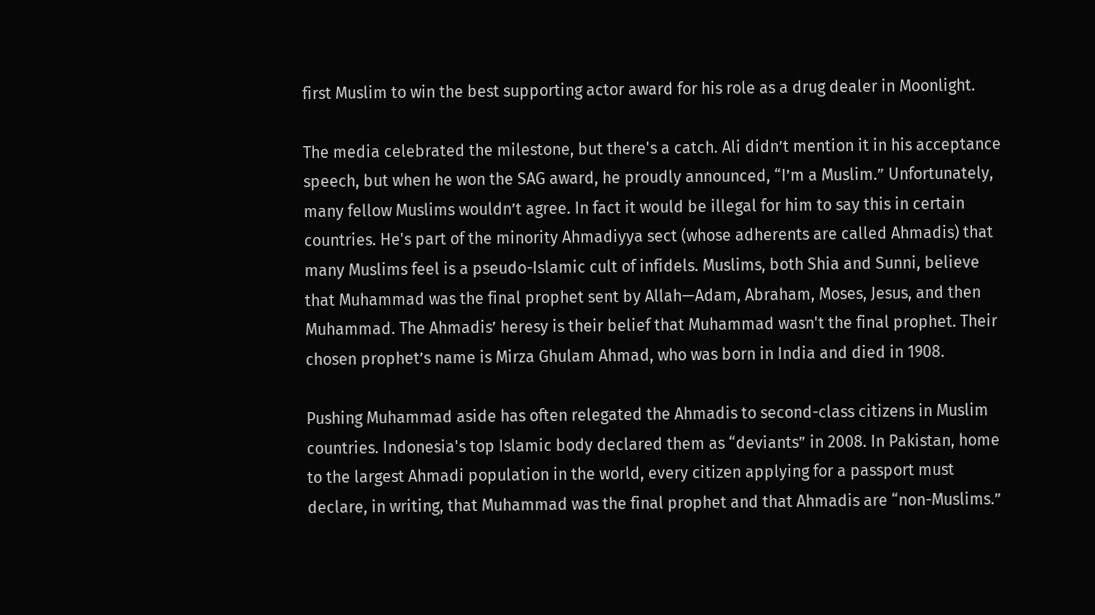first Muslim to win the best supporting actor award for his role as a drug dealer in Moonlight.

The media celebrated the milestone, but there's a catch. Ali didn’t mention it in his acceptance speech, but when he won the SAG award, he proudly announced, “I’m a Muslim.” Unfortunately, many fellow Muslims wouldn’t agree. In fact it would be illegal for him to say this in certain countries. He's part of the minority Ahmadiyya sect (whose adherents are called Ahmadis) that many Muslims feel is a pseudo-Islamic cult of infidels. Muslims, both Shia and Sunni, believe that Muhammad was the final prophet sent by Allah—Adam, Abraham, Moses, Jesus, and then Muhammad. The Ahmadis’ heresy is their belief that Muhammad wasn't the final prophet. Their chosen prophet’s name is Mirza Ghulam Ahmad, who was born in India and died in 1908.

Pushing Muhammad aside has often relegated the Ahmadis to second-class citizens in Muslim countries. Indonesia's top Islamic body declared them as “deviants” in 2008. In Pakistan, home to the largest Ahmadi population in the world, every citizen applying for a passport must declare, in writing, that Muhammad was the final prophet and that Ahmadis are “non-Muslims.”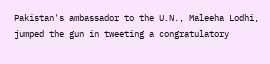Pakistan's ambassador to the U.N., Maleeha Lodhi, jumped the gun in tweeting a congratulatory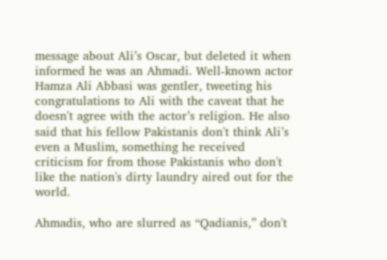message about Ali’s Oscar, but deleted it when informed he was an Ahmadi. Well-known actor Hamza Ali Abbasi was gentler, tweeting his congratulations to Ali with the caveat that he doesn't agree with the actor’s religion. He also said that his fellow Pakistanis don't think Ali’s even a Muslim, something he received criticism for from those Pakistanis who don't like the nation's dirty laundry aired out for the world.

Ahmadis, who are slurred as “Qadianis,” don't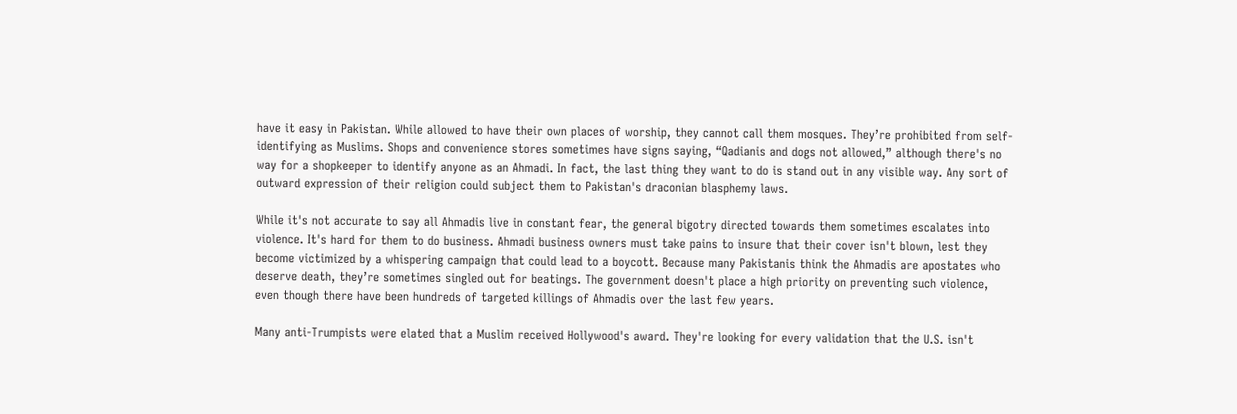have it easy in Pakistan. While allowed to have their own places of worship, they cannot call them mosques. They’re prohibited from self-identifying as Muslims. Shops and convenience stores sometimes have signs saying, “Qadianis and dogs not allowed,” although there's no way for a shopkeeper to identify anyone as an Ahmadi. In fact, the last thing they want to do is stand out in any visible way. Any sort of outward expression of their religion could subject them to Pakistan's draconian blasphemy laws.

While it's not accurate to say all Ahmadis live in constant fear, the general bigotry directed towards them sometimes escalates into violence. It's hard for them to do business. Ahmadi business owners must take pains to insure that their cover isn't blown, lest they become victimized by a whispering campaign that could lead to a boycott. Because many Pakistanis think the Ahmadis are apostates who deserve death, they’re sometimes singled out for beatings. The government doesn't place a high priority on preventing such violence, even though there have been hundreds of targeted killings of Ahmadis over the last few years.

Many anti-Trumpists were elated that a Muslim received Hollywood's award. They're looking for every validation that the U.S. isn't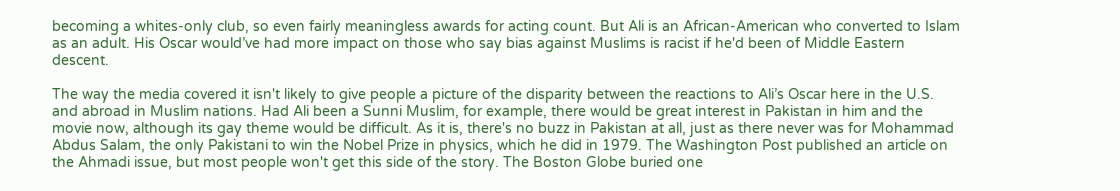becoming a whites-only club, so even fairly meaningless awards for acting count. But Ali is an African-American who converted to Islam as an adult. His Oscar would’ve had more impact on those who say bias against Muslims is racist if he'd been of Middle Eastern descent.

The way the media covered it isn't likely to give people a picture of the disparity between the reactions to Ali’s Oscar here in the U.S. and abroad in Muslim nations. Had Ali been a Sunni Muslim, for example, there would be great interest in Pakistan in him and the movie now, although its gay theme would be difficult. As it is, there's no buzz in Pakistan at all, just as there never was for Mohammad Abdus Salam, the only Pakistani to win the Nobel Prize in physics, which he did in 1979. The Washington Post published an article on the Ahmadi issue, but most people won't get this side of the story. The Boston Globe buried one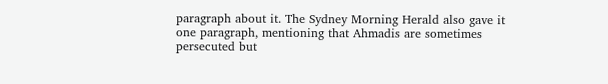paragraph about it. The Sydney Morning Herald also gave it one paragraph, mentioning that Ahmadis are sometimes persecuted but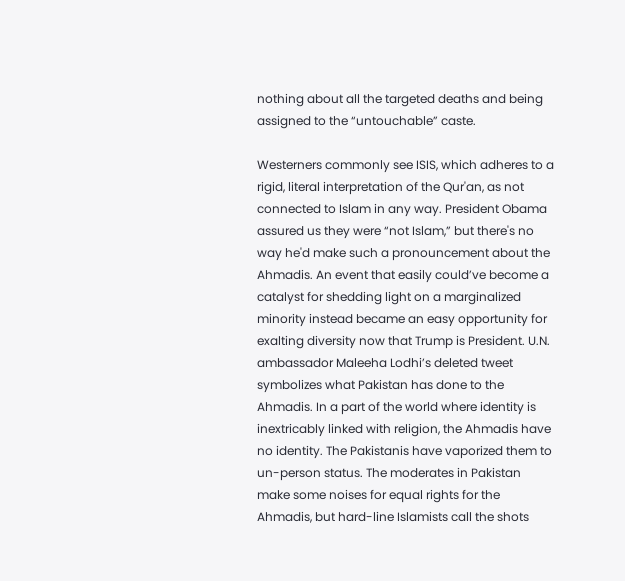nothing about all the targeted deaths and being assigned to the “untouchable” caste.

Westerners commonly see ISIS, which adheres to a rigid, literal interpretation of the Qur'an, as not connected to Islam in any way. President Obama assured us they were “not Islam,” but there's no way he'd make such a pronouncement about the Ahmadis. An event that easily could’ve become a catalyst for shedding light on a marginalized minority instead became an easy opportunity for exalting diversity now that Trump is President. U.N. ambassador Maleeha Lodhi’s deleted tweet symbolizes what Pakistan has done to the Ahmadis. In a part of the world where identity is inextricably linked with religion, the Ahmadis have no identity. The Pakistanis have vaporized them to un-person status. The moderates in Pakistan make some noises for equal rights for the Ahmadis, but hard-line Islamists call the shots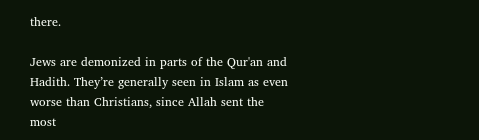there.

Jews are demonized in parts of the Qur'an and Hadith. They’re generally seen in Islam as even worse than Christians, since Allah sent the most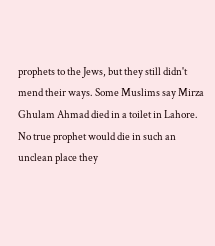prophets to the Jews, but they still didn't mend their ways. Some Muslims say Mirza Ghulam Ahmad died in a toilet in Lahore. No true prophet would die in such an unclean place they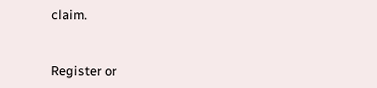claim.


Register or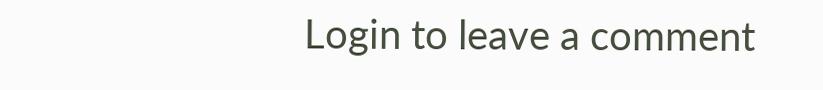Login to leave a comment